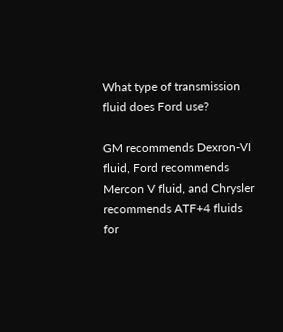What type of transmission fluid does Ford use?

GM recommends Dexron-VI fluid, Ford recommends Mercon V fluid, and Chrysler recommends ATF+4 fluids for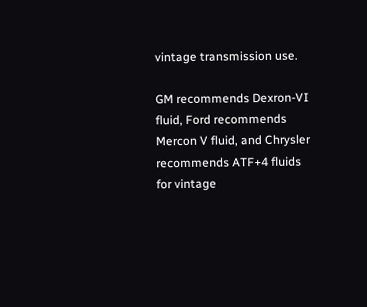vintage transmission use.

GM recommends Dexron-VI fluid, Ford recommends Mercon V fluid, and Chrysler recommends ATF+4 fluids for vintage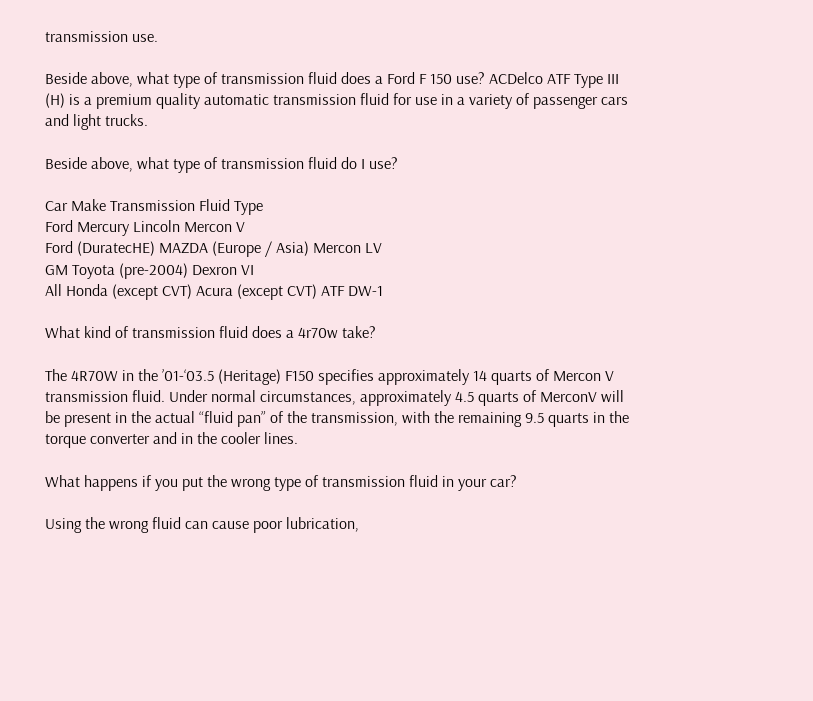transmission use.

Beside above, what type of transmission fluid does a Ford F 150 use? ACDelco ATF Type III (H) is a premium quality automatic transmission fluid for use in a variety of passenger cars and light trucks.

Beside above, what type of transmission fluid do I use?

Car Make Transmission Fluid Type
Ford Mercury Lincoln Mercon V
Ford (DuratecHE) MAZDA (Europe / Asia) Mercon LV
GM Toyota (pre-2004) Dexron VI
All Honda (except CVT) Acura (except CVT) ATF DW-1

What kind of transmission fluid does a 4r70w take?

The 4R70W in the ’01-‘03.5 (Heritage) F150 specifies approximately 14 quarts of Mercon V transmission fluid. Under normal circumstances, approximately 4.5 quarts of MerconV will be present in the actual “fluid pan” of the transmission, with the remaining 9.5 quarts in the torque converter and in the cooler lines.

What happens if you put the wrong type of transmission fluid in your car?

Using the wrong fluid can cause poor lubrication,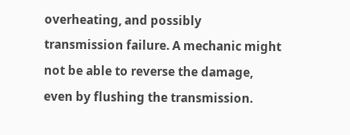overheating, and possibly transmission failure. A mechanic might not be able to reverse the damage, even by flushing the transmission.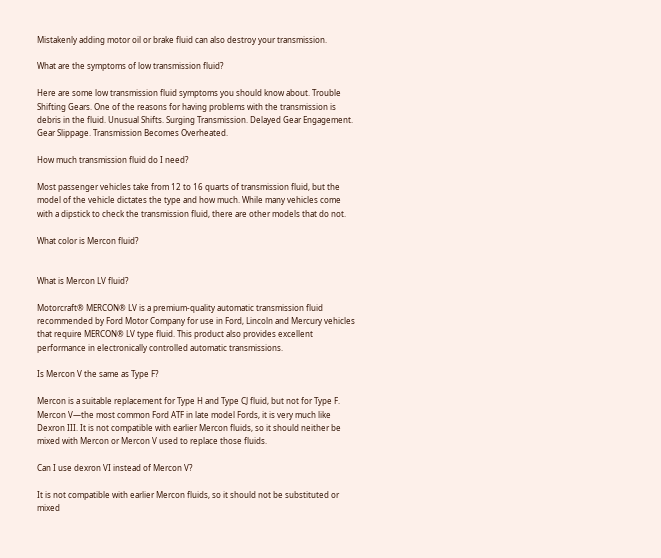Mistakenly adding motor oil or brake fluid can also destroy your transmission.

What are the symptoms of low transmission fluid?

Here are some low transmission fluid symptoms you should know about. Trouble Shifting Gears. One of the reasons for having problems with the transmission is debris in the fluid. Unusual Shifts. Surging Transmission. Delayed Gear Engagement. Gear Slippage. Transmission Becomes Overheated.

How much transmission fluid do I need?

Most passenger vehicles take from 12 to 16 quarts of transmission fluid, but the model of the vehicle dictates the type and how much. While many vehicles come with a dipstick to check the transmission fluid, there are other models that do not.

What color is Mercon fluid?


What is Mercon LV fluid?

Motorcraft® MERCON® LV is a premium-quality automatic transmission fluid recommended by Ford Motor Company for use in Ford, Lincoln and Mercury vehicles that require MERCON® LV type fluid. This product also provides excellent performance in electronically controlled automatic transmissions.

Is Mercon V the same as Type F?

Mercon is a suitable replacement for Type H and Type CJ fluid, but not for Type F. Mercon V—the most common Ford ATF in late model Fords, it is very much like Dexron III. It is not compatible with earlier Mercon fluids, so it should neither be mixed with Mercon or Mercon V used to replace those fluids.

Can I use dexron VI instead of Mercon V?

It is not compatible with earlier Mercon fluids, so it should not be substituted or mixed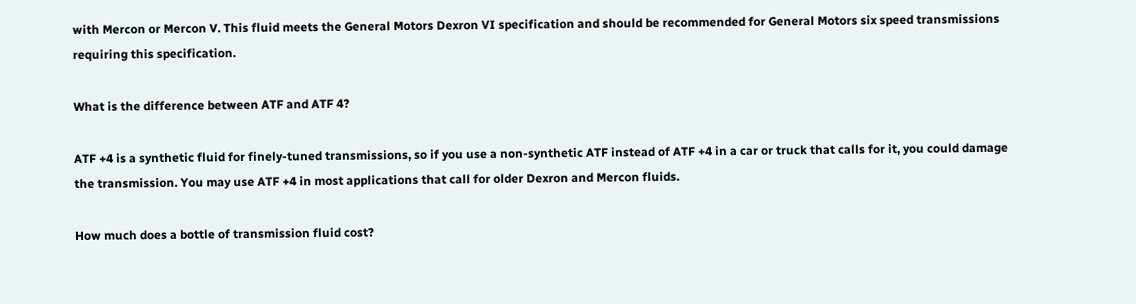with Mercon or Mercon V. This fluid meets the General Motors Dexron VI specification and should be recommended for General Motors six speed transmissions requiring this specification.

What is the difference between ATF and ATF 4?

ATF +4 is a synthetic fluid for finely-tuned transmissions, so if you use a non-synthetic ATF instead of ATF +4 in a car or truck that calls for it, you could damage the transmission. You may use ATF +4 in most applications that call for older Dexron and Mercon fluids.

How much does a bottle of transmission fluid cost?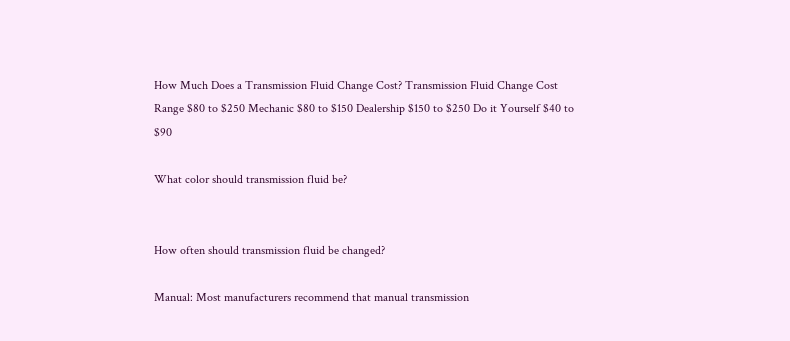How Much Does a Transmission Fluid Change Cost? Transmission Fluid Change Cost Range $80 to $250 Mechanic $80 to $150 Dealership $150 to $250 Do it Yourself $40 to $90

What color should transmission fluid be?


How often should transmission fluid be changed?

Manual: Most manufacturers recommend that manual transmission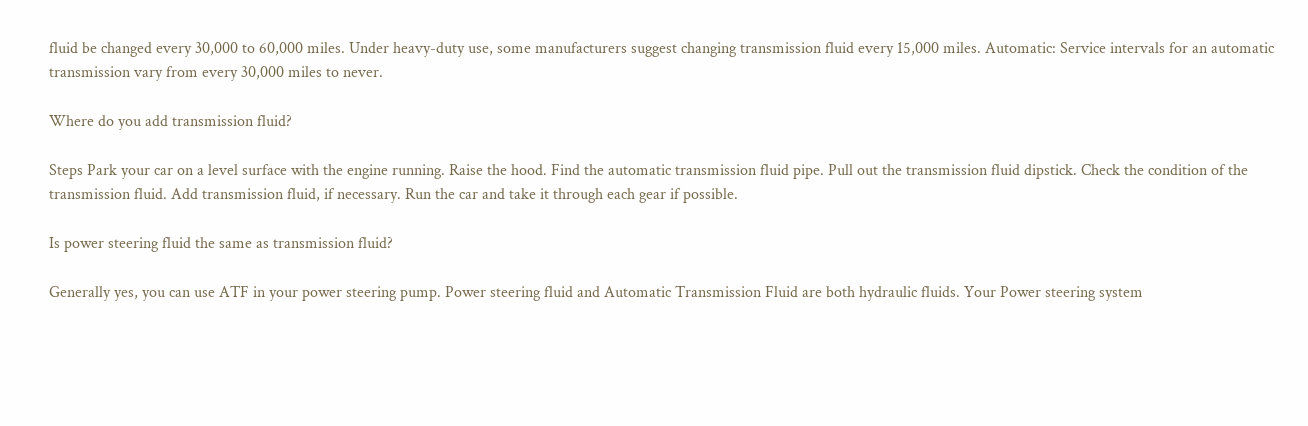fluid be changed every 30,000 to 60,000 miles. Under heavy-duty use, some manufacturers suggest changing transmission fluid every 15,000 miles. Automatic: Service intervals for an automatic transmission vary from every 30,000 miles to never.

Where do you add transmission fluid?

Steps Park your car on a level surface with the engine running. Raise the hood. Find the automatic transmission fluid pipe. Pull out the transmission fluid dipstick. Check the condition of the transmission fluid. Add transmission fluid, if necessary. Run the car and take it through each gear if possible.

Is power steering fluid the same as transmission fluid?

Generally yes, you can use ATF in your power steering pump. Power steering fluid and Automatic Transmission Fluid are both hydraulic fluids. Your Power steering system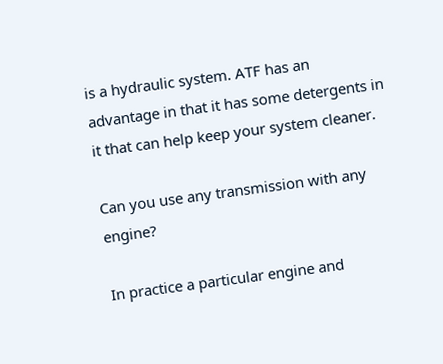is a hydraulic system. ATF has an advantage in that it has some detergents in it that can help keep your system cleaner.

Can you use any transmission with any engine?

In practice a particular engine and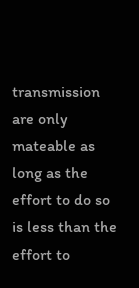transmission are only mateable as long as the effort to do so is less than the effort to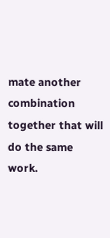mate another combination together that will do the same work.